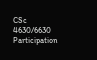CSc 4630/6630 Participation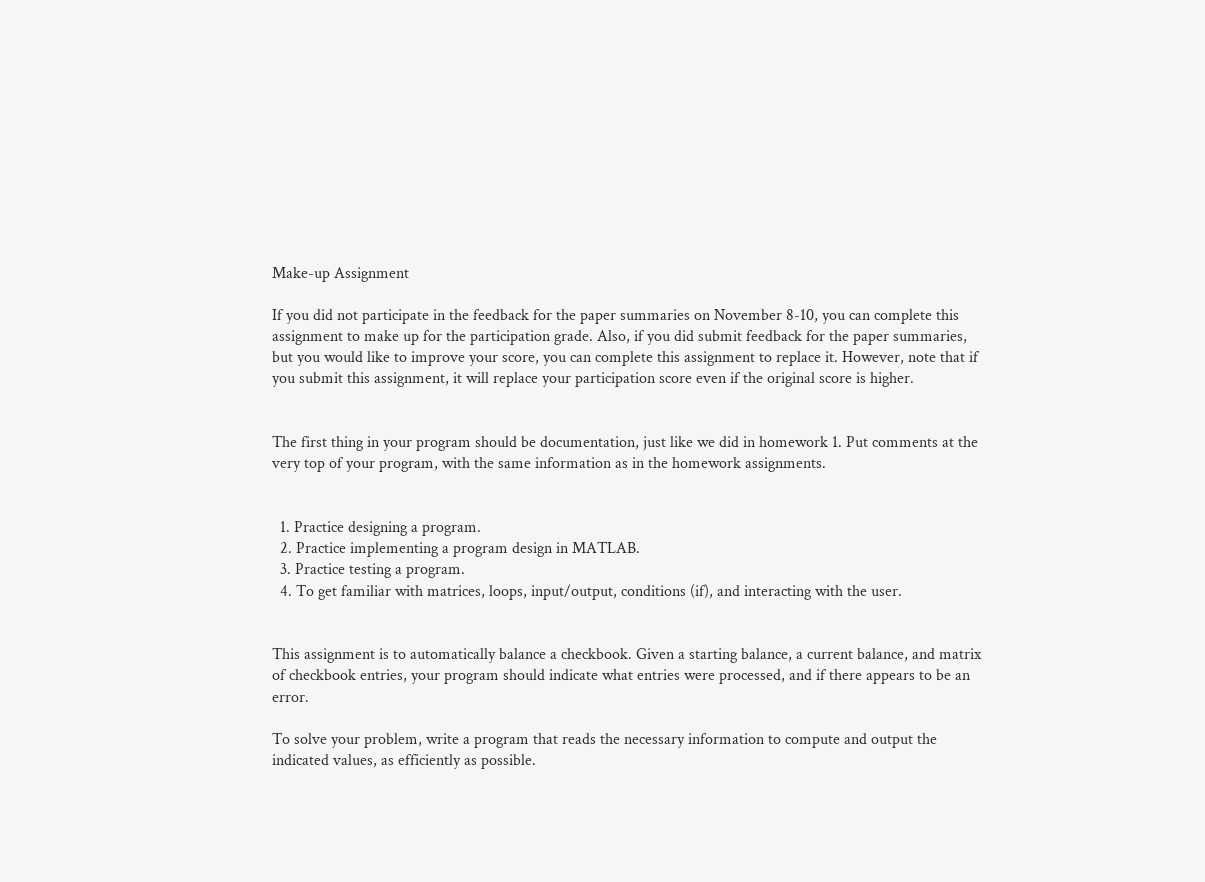Make-up Assignment

If you did not participate in the feedback for the paper summaries on November 8-10, you can complete this assignment to make up for the participation grade. Also, if you did submit feedback for the paper summaries, but you would like to improve your score, you can complete this assignment to replace it. However, note that if you submit this assignment, it will replace your participation score even if the original score is higher.


The first thing in your program should be documentation, just like we did in homework 1. Put comments at the very top of your program, with the same information as in the homework assignments.


  1. Practice designing a program.
  2. Practice implementing a program design in MATLAB.
  3. Practice testing a program.
  4. To get familiar with matrices, loops, input/output, conditions (if), and interacting with the user.


This assignment is to automatically balance a checkbook. Given a starting balance, a current balance, and matrix of checkbook entries, your program should indicate what entries were processed, and if there appears to be an error.

To solve your problem, write a program that reads the necessary information to compute and output the indicated values, as efficiently as possible.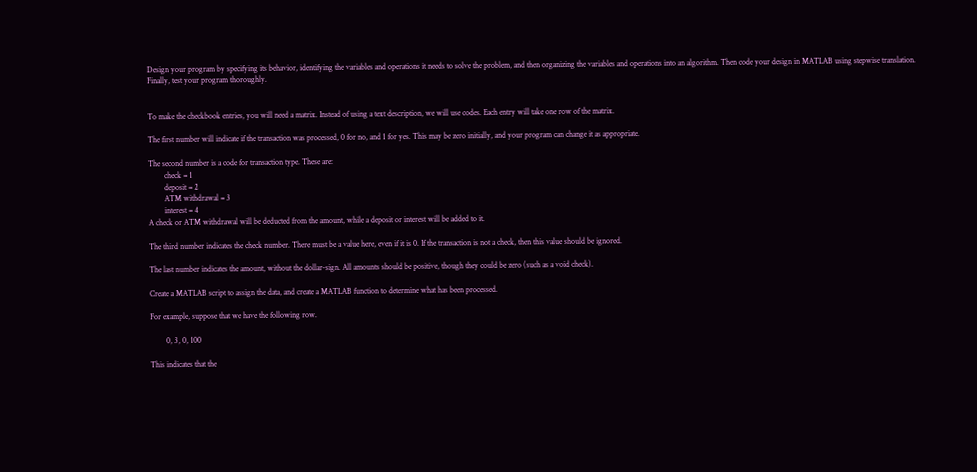Design your program by specifying its behavior, identifying the variables and operations it needs to solve the problem, and then organizing the variables and operations into an algorithm. Then code your design in MATLAB using stepwise translation. Finally, test your program thoroughly.


To make the checkbook entries, you will need a matrix. Instead of using a text description, we will use codes. Each entry will take one row of the matrix.

The first number will indicate if the transaction was processed, 0 for no, and 1 for yes. This may be zero initially, and your program can change it as appropriate.

The second number is a code for transaction type. These are:
        check = 1
        deposit = 2
        ATM withdrawal = 3
        interest = 4
A check or ATM withdrawal will be deducted from the amount, while a deposit or interest will be added to it.

The third number indicates the check number. There must be a value here, even if it is 0. If the transaction is not a check, then this value should be ignored.

The last number indicates the amount, without the dollar-sign. All amounts should be positive, though they could be zero (such as a void check).

Create a MATLAB script to assign the data, and create a MATLAB function to determine what has been processed.

For example, suppose that we have the following row.

        0, 3, 0, 100

This indicates that the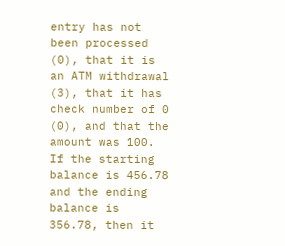entry has not been processed (0), that it is an ATM withdrawal (3), that it has check number of 0 (0), and that the amount was 100. If the starting balance is 456.78 and the ending balance is 356.78, then it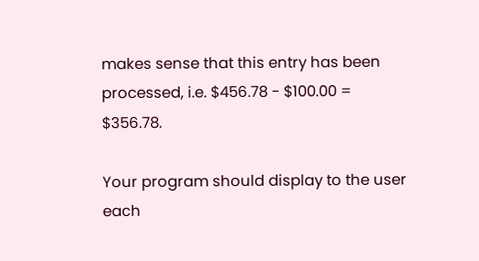makes sense that this entry has been processed, i.e. $456.78 - $100.00 = $356.78.

Your program should display to the user each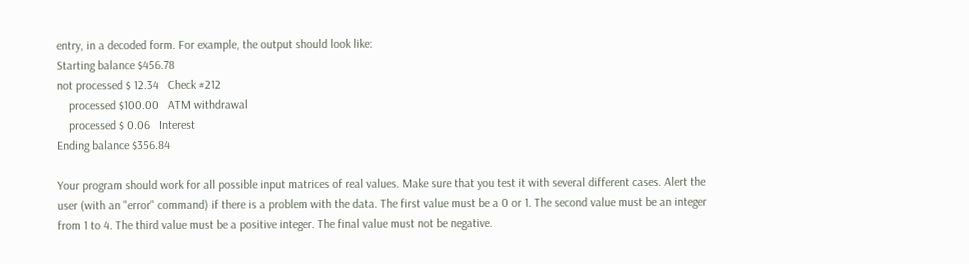entry, in a decoded form. For example, the output should look like:
Starting balance $456.78
not processed $ 12.34   Check #212
    processed $100.00   ATM withdrawal
    processed $ 0.06   Interest
Ending balance $356.84

Your program should work for all possible input matrices of real values. Make sure that you test it with several different cases. Alert the user (with an "error" command) if there is a problem with the data. The first value must be a 0 or 1. The second value must be an integer from 1 to 4. The third value must be a positive integer. The final value must not be negative.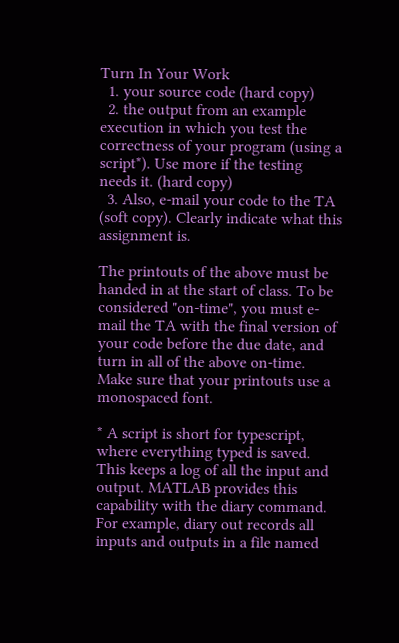Turn In Your Work
  1. your source code (hard copy)
  2. the output from an example execution in which you test the correctness of your program (using a script*). Use more if the testing needs it. (hard copy)
  3. Also, e-mail your code to the TA (soft copy). Clearly indicate what this assignment is.

The printouts of the above must be handed in at the start of class. To be considered "on-time", you must e-mail the TA with the final version of your code before the due date, and turn in all of the above on-time. Make sure that your printouts use a monospaced font.

* A script is short for typescript, where everything typed is saved. This keeps a log of all the input and output. MATLAB provides this capability with the diary command. For example, diary out records all inputs and outputs in a file named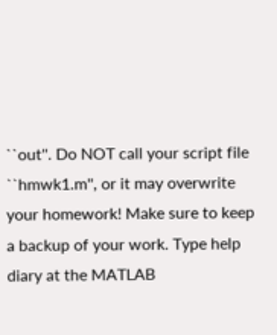``out''. Do NOT call your script file ``hmwk1.m'', or it may overwrite your homework! Make sure to keep a backup of your work. Type help diary at the MATLAB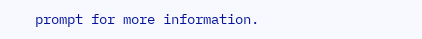prompt for more information.